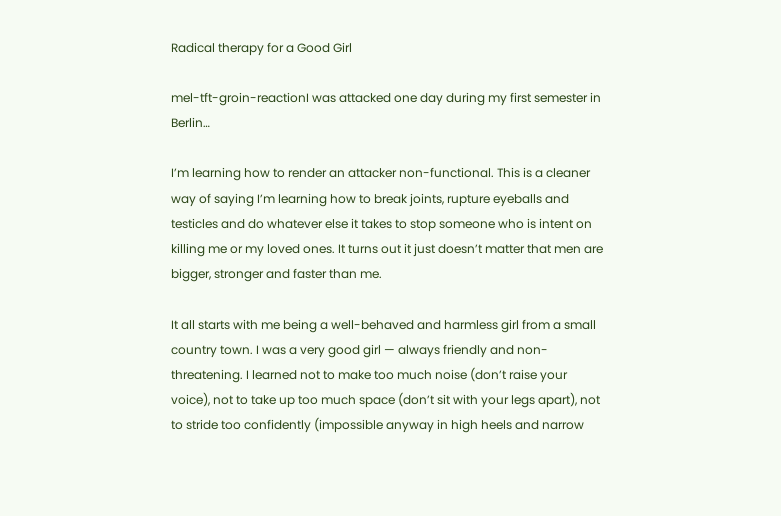Radical therapy for a Good Girl

mel-tft-groin-reactionI was attacked one day during my first semester in Berlin…

I’m learning how to render an attacker non-functional. This is a cleaner way of saying I’m learning how to break joints, rupture eyeballs and testicles and do whatever else it takes to stop someone who is intent on killing me or my loved ones. It turns out it just doesn’t matter that men are bigger, stronger and faster than me.

It all starts with me being a well-behaved and harmless girl from a small country town. I was a very good girl — always friendly and non-threatening. I learned not to make too much noise (don’t raise your voice), not to take up too much space (don’t sit with your legs apart), not to stride too confidently (impossible anyway in high heels and narrow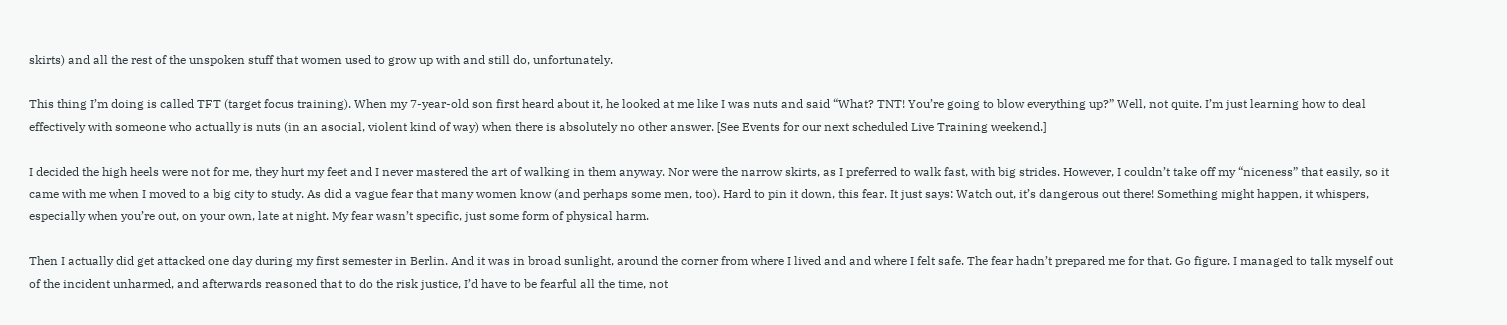skirts) and all the rest of the unspoken stuff that women used to grow up with and still do, unfortunately.

This thing I’m doing is called TFT (target focus training). When my 7-year-old son first heard about it, he looked at me like I was nuts and said “What? TNT! You’re going to blow everything up?” Well, not quite. I’m just learning how to deal effectively with someone who actually is nuts (in an asocial, violent kind of way) when there is absolutely no other answer. [See Events for our next scheduled Live Training weekend.]

I decided the high heels were not for me, they hurt my feet and I never mastered the art of walking in them anyway. Nor were the narrow skirts, as I preferred to walk fast, with big strides. However, I couldn’t take off my “niceness” that easily, so it came with me when I moved to a big city to study. As did a vague fear that many women know (and perhaps some men, too). Hard to pin it down, this fear. It just says: Watch out, it’s dangerous out there! Something might happen, it whispers, especially when you’re out, on your own, late at night. My fear wasn’t specific, just some form of physical harm.

Then I actually did get attacked one day during my first semester in Berlin. And it was in broad sunlight, around the corner from where I lived and and where I felt safe. The fear hadn’t prepared me for that. Go figure. I managed to talk myself out of the incident unharmed, and afterwards reasoned that to do the risk justice, I’d have to be fearful all the time, not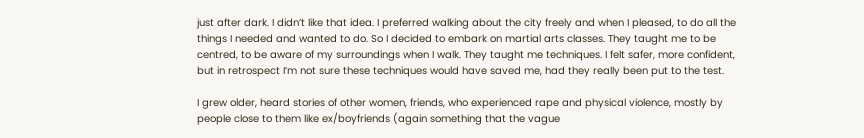just after dark. I didn’t like that idea. I preferred walking about the city freely and when I pleased, to do all the things I needed and wanted to do. So I decided to embark on martial arts classes. They taught me to be centred, to be aware of my surroundings when I walk. They taught me techniques. I felt safer, more confident, but in retrospect I’m not sure these techniques would have saved me, had they really been put to the test.

I grew older, heard stories of other women, friends, who experienced rape and physical violence, mostly by people close to them like ex/boyfriends (again something that the vague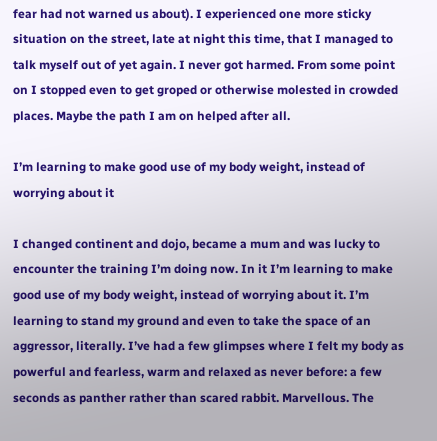fear had not warned us about). I experienced one more sticky situation on the street, late at night this time, that I managed to talk myself out of yet again. I never got harmed. From some point on I stopped even to get groped or otherwise molested in crowded places. Maybe the path I am on helped after all.

I’m learning to make good use of my body weight, instead of worrying about it

I changed continent and dojo, became a mum and was lucky to encounter the training I’m doing now. In it I’m learning to make good use of my body weight, instead of worrying about it. I’m learning to stand my ground and even to take the space of an aggressor, literally. I’ve had a few glimpses where I felt my body as powerful and fearless, warm and relaxed as never before: a few seconds as panther rather than scared rabbit. Marvellous. The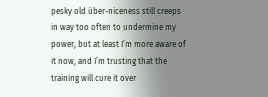pesky old über-niceness still creeps in way too often to undermine my power, but at least I’m more aware of it now, and I’m trusting that the training will cure it over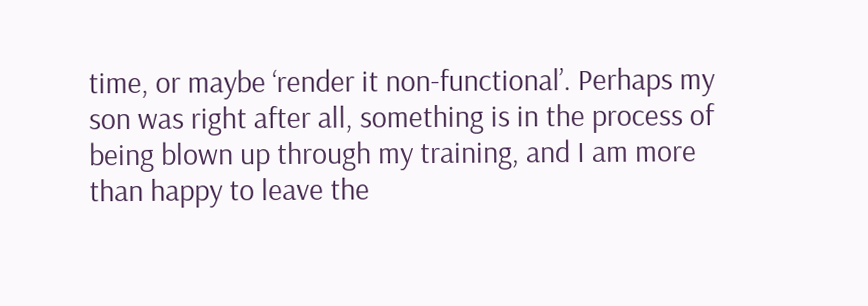time, or maybe ‘render it non-functional’. Perhaps my son was right after all, something is in the process of being blown up through my training, and I am more than happy to leave the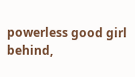powerless good girl behind,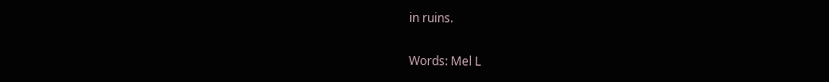in ruins.

Words: Mel L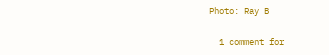Photo: Ray B

  1 comment for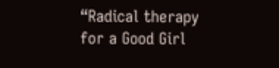“Radical therapy for a Good Girl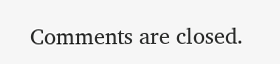Comments are closed.